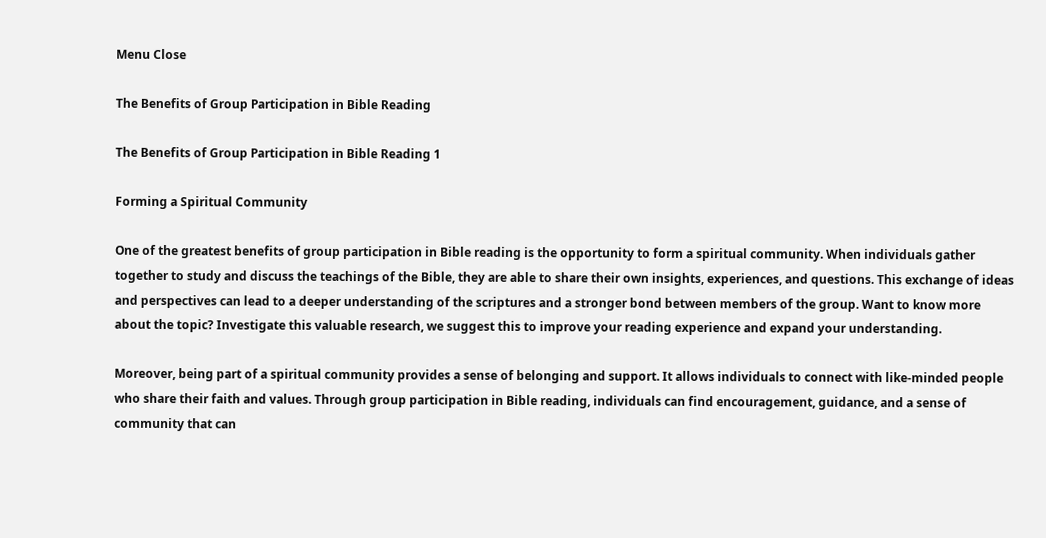Menu Close

The Benefits of Group Participation in Bible Reading

The Benefits of Group Participation in Bible Reading 1

Forming a Spiritual Community

One of the greatest benefits of group participation in Bible reading is the opportunity to form a spiritual community. When individuals gather together to study and discuss the teachings of the Bible, they are able to share their own insights, experiences, and questions. This exchange of ideas and perspectives can lead to a deeper understanding of the scriptures and a stronger bond between members of the group. Want to know more about the topic? Investigate this valuable research, we suggest this to improve your reading experience and expand your understanding.

Moreover, being part of a spiritual community provides a sense of belonging and support. It allows individuals to connect with like-minded people who share their faith and values. Through group participation in Bible reading, individuals can find encouragement, guidance, and a sense of community that can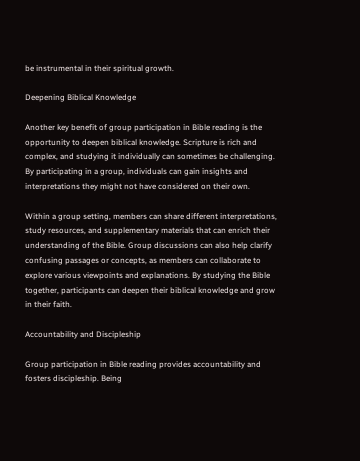be instrumental in their spiritual growth.

Deepening Biblical Knowledge

Another key benefit of group participation in Bible reading is the opportunity to deepen biblical knowledge. Scripture is rich and complex, and studying it individually can sometimes be challenging. By participating in a group, individuals can gain insights and interpretations they might not have considered on their own.

Within a group setting, members can share different interpretations, study resources, and supplementary materials that can enrich their understanding of the Bible. Group discussions can also help clarify confusing passages or concepts, as members can collaborate to explore various viewpoints and explanations. By studying the Bible together, participants can deepen their biblical knowledge and grow in their faith.

Accountability and Discipleship

Group participation in Bible reading provides accountability and fosters discipleship. Being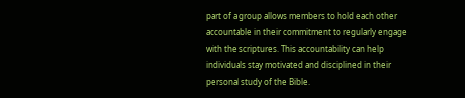part of a group allows members to hold each other accountable in their commitment to regularly engage with the scriptures. This accountability can help individuals stay motivated and disciplined in their personal study of the Bible.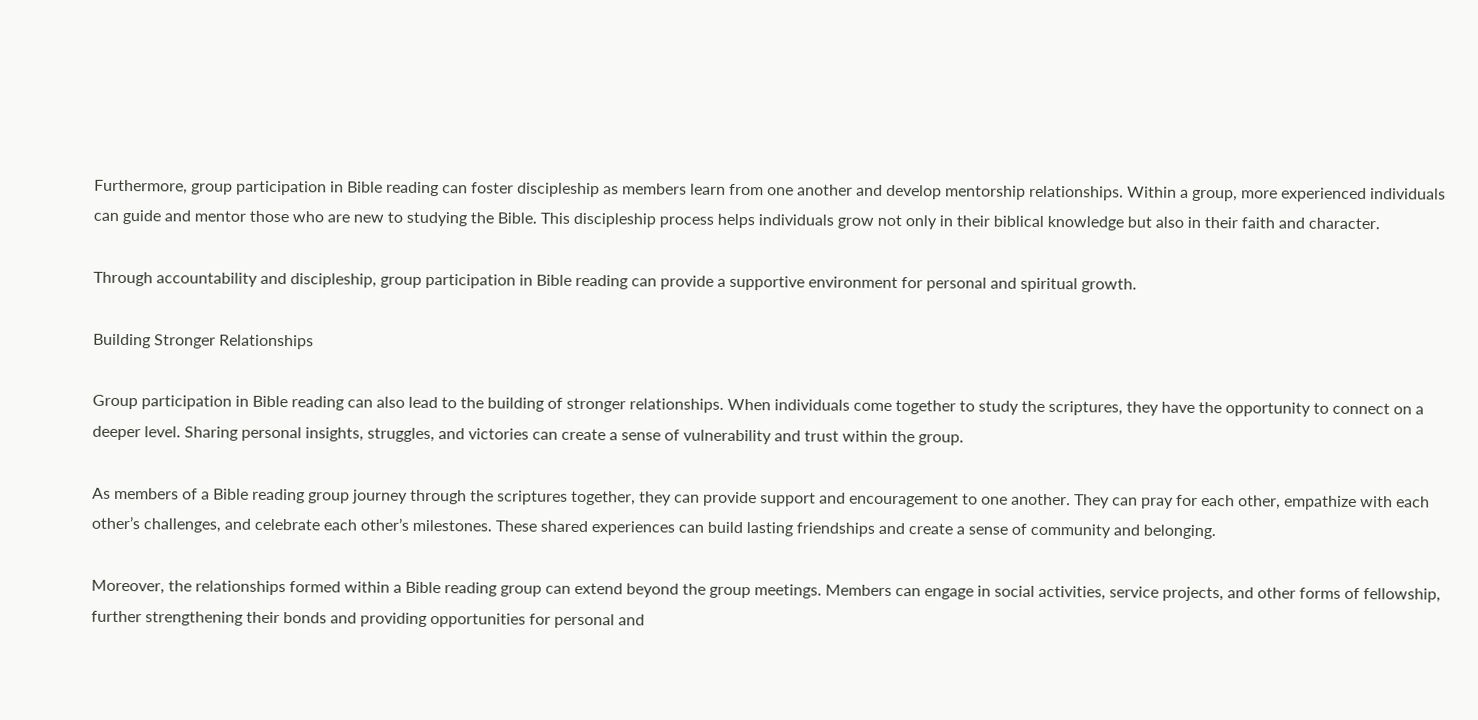Furthermore, group participation in Bible reading can foster discipleship as members learn from one another and develop mentorship relationships. Within a group, more experienced individuals can guide and mentor those who are new to studying the Bible. This discipleship process helps individuals grow not only in their biblical knowledge but also in their faith and character.

Through accountability and discipleship, group participation in Bible reading can provide a supportive environment for personal and spiritual growth.

Building Stronger Relationships

Group participation in Bible reading can also lead to the building of stronger relationships. When individuals come together to study the scriptures, they have the opportunity to connect on a deeper level. Sharing personal insights, struggles, and victories can create a sense of vulnerability and trust within the group.

As members of a Bible reading group journey through the scriptures together, they can provide support and encouragement to one another. They can pray for each other, empathize with each other’s challenges, and celebrate each other’s milestones. These shared experiences can build lasting friendships and create a sense of community and belonging.

Moreover, the relationships formed within a Bible reading group can extend beyond the group meetings. Members can engage in social activities, service projects, and other forms of fellowship, further strengthening their bonds and providing opportunities for personal and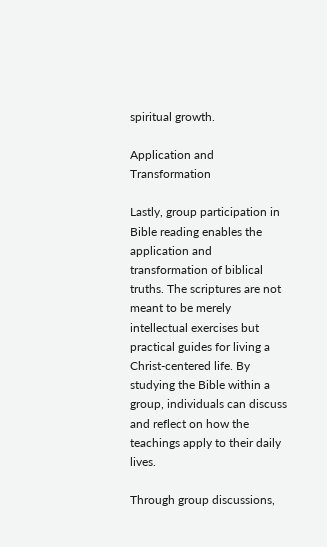spiritual growth.

Application and Transformation

Lastly, group participation in Bible reading enables the application and transformation of biblical truths. The scriptures are not meant to be merely intellectual exercises but practical guides for living a Christ-centered life. By studying the Bible within a group, individuals can discuss and reflect on how the teachings apply to their daily lives.

Through group discussions,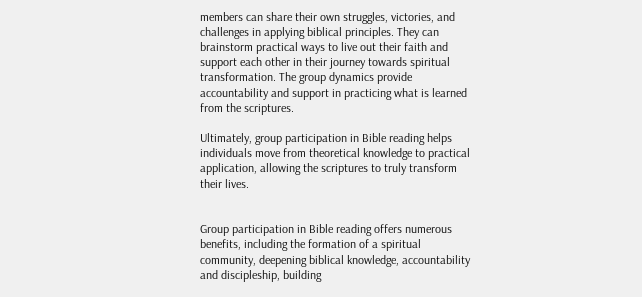members can share their own struggles, victories, and challenges in applying biblical principles. They can brainstorm practical ways to live out their faith and support each other in their journey towards spiritual transformation. The group dynamics provide accountability and support in practicing what is learned from the scriptures.

Ultimately, group participation in Bible reading helps individuals move from theoretical knowledge to practical application, allowing the scriptures to truly transform their lives.


Group participation in Bible reading offers numerous benefits, including the formation of a spiritual community, deepening biblical knowledge, accountability and discipleship, building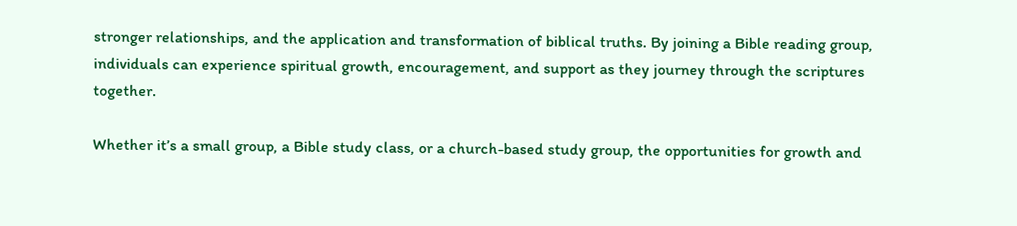stronger relationships, and the application and transformation of biblical truths. By joining a Bible reading group, individuals can experience spiritual growth, encouragement, and support as they journey through the scriptures together.

Whether it’s a small group, a Bible study class, or a church-based study group, the opportunities for growth and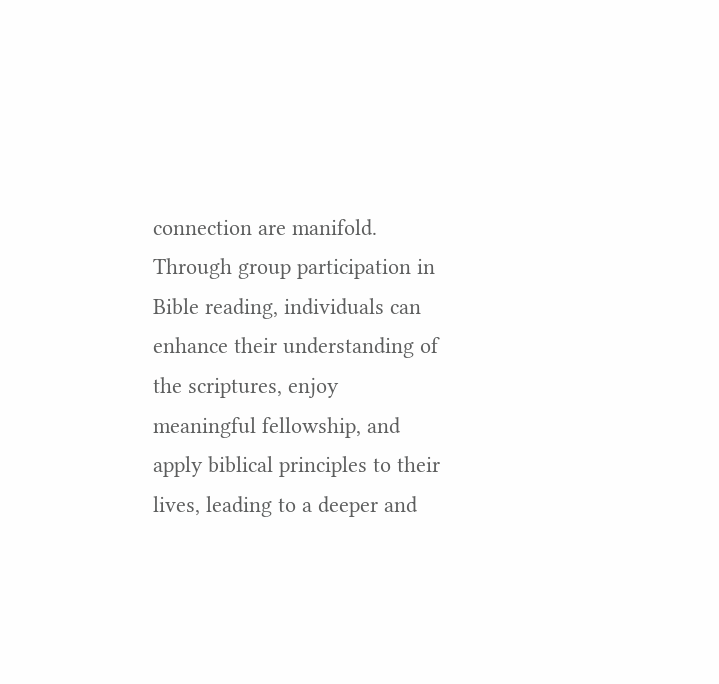connection are manifold. Through group participation in Bible reading, individuals can enhance their understanding of the scriptures, enjoy meaningful fellowship, and apply biblical principles to their lives, leading to a deeper and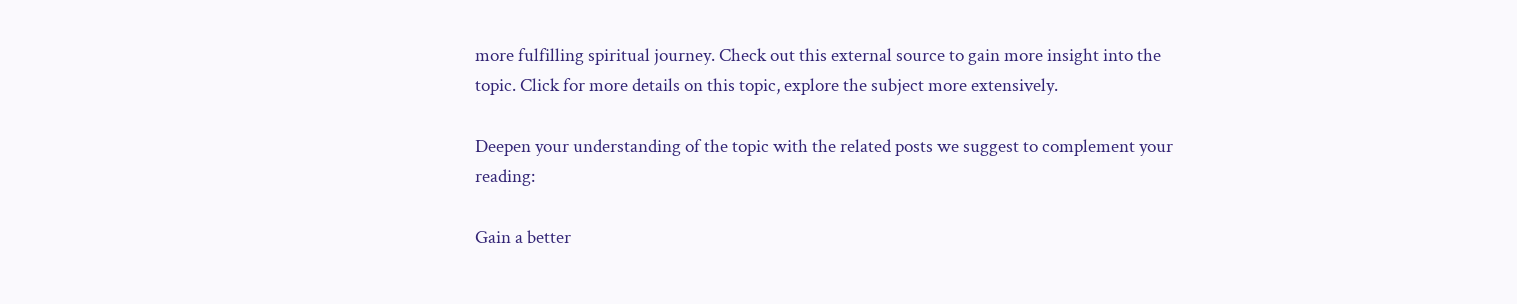more fulfilling spiritual journey. Check out this external source to gain more insight into the topic. Click for more details on this topic, explore the subject more extensively.

Deepen your understanding of the topic with the related posts we suggest to complement your reading:

Gain a better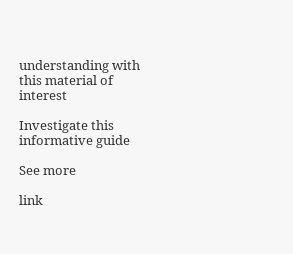understanding with this material of interest

Investigate this informative guide

See more

link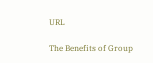URL

The Benefits of Group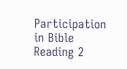Participation in Bible Reading 2